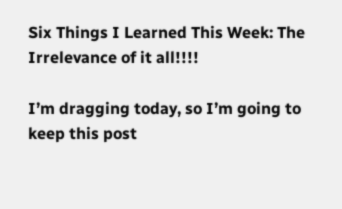Six Things I Learned This Week: The Irrelevance of it all!!!!

I’m dragging today, so I’m going to keep this post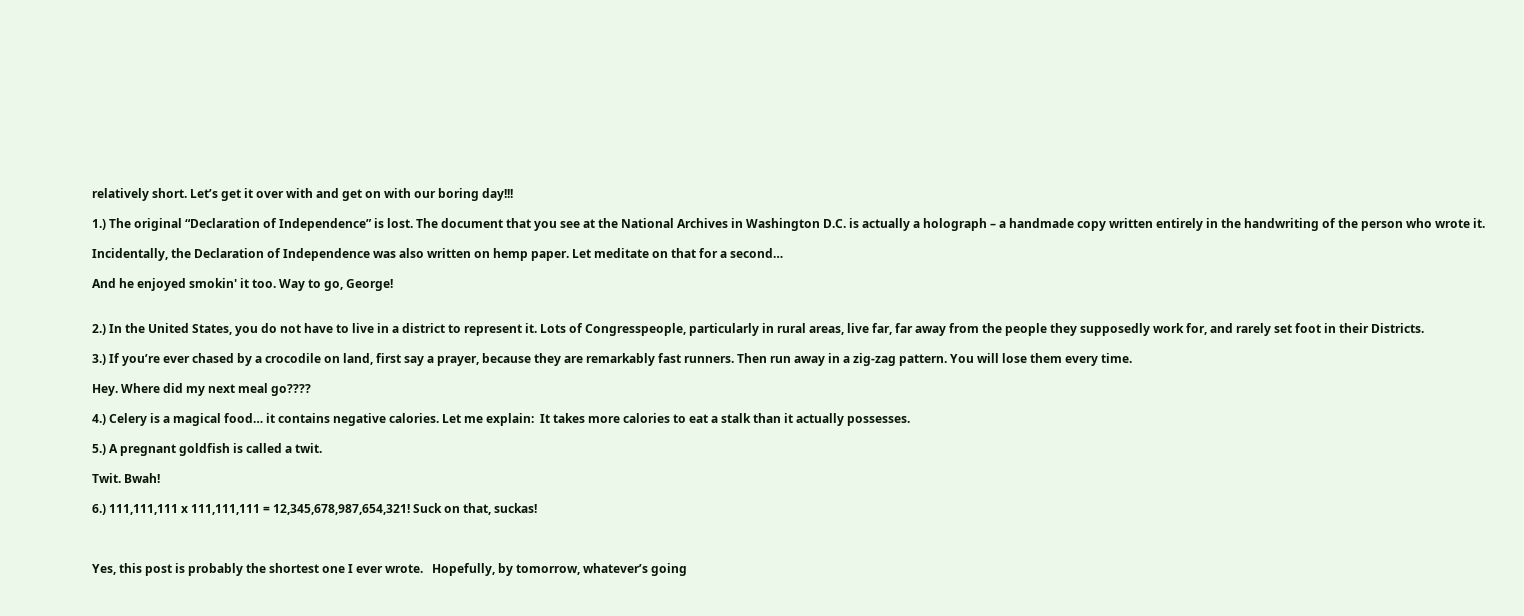relatively short. Let’s get it over with and get on with our boring day!!!

1.) The original “Declaration of Independence” is lost. The document that you see at the National Archives in Washington D.C. is actually a holograph – a handmade copy written entirely in the handwriting of the person who wrote it.

Incidentally, the Declaration of Independence was also written on hemp paper. Let meditate on that for a second…

And he enjoyed smokin' it too. Way to go, George!


2.) In the United States, you do not have to live in a district to represent it. Lots of Congresspeople, particularly in rural areas, live far, far away from the people they supposedly work for, and rarely set foot in their Districts.

3.) If you’re ever chased by a crocodile on land, first say a prayer, because they are remarkably fast runners. Then run away in a zig-zag pattern. You will lose them every time.

Hey. Where did my next meal go????

4.) Celery is a magical food… it contains negative calories. Let me explain:  It takes more calories to eat a stalk than it actually possesses.

5.) A pregnant goldfish is called a twit.

Twit. Bwah!

6.) 111,111,111 x 111,111,111 = 12,345,678,987,654,321! Suck on that, suckas!



Yes, this post is probably the shortest one I ever wrote.   Hopefully, by tomorrow, whatever’s going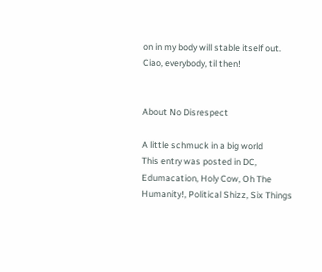on in my body will stable itself out.  Ciao, everybody, til then!


About No Disrespect

A little schmuck in a big world
This entry was posted in DC, Edumacation, Holy Cow, Oh The Humanity!, Political Shizz, Six Things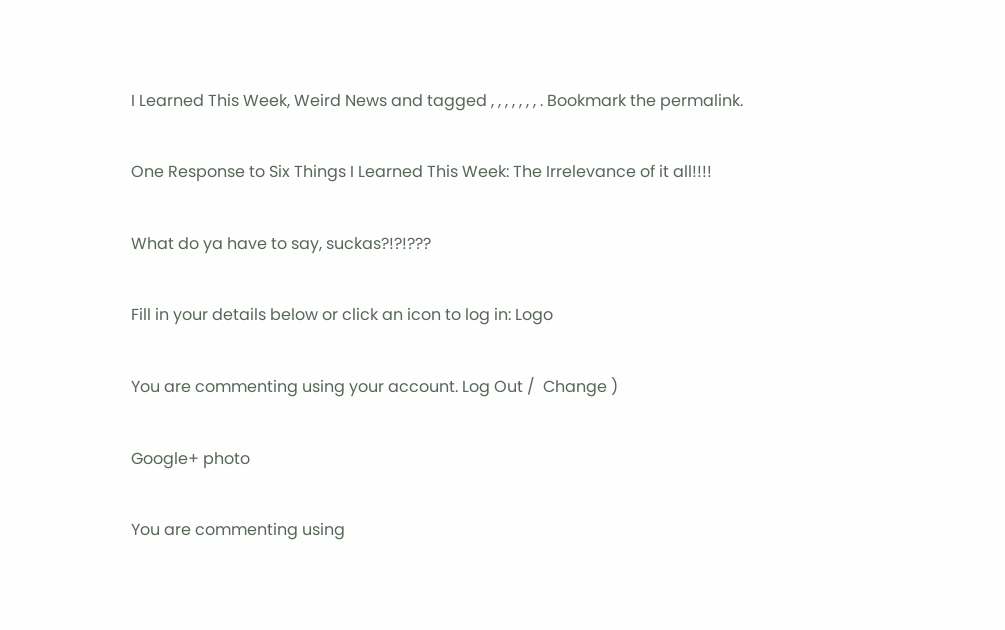I Learned This Week, Weird News and tagged , , , , , , , . Bookmark the permalink.

One Response to Six Things I Learned This Week: The Irrelevance of it all!!!!

What do ya have to say, suckas?!?!???

Fill in your details below or click an icon to log in: Logo

You are commenting using your account. Log Out /  Change )

Google+ photo

You are commenting using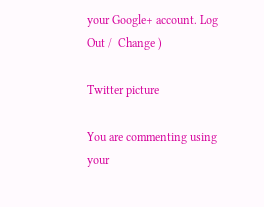your Google+ account. Log Out /  Change )

Twitter picture

You are commenting using your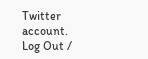Twitter account. Log Out /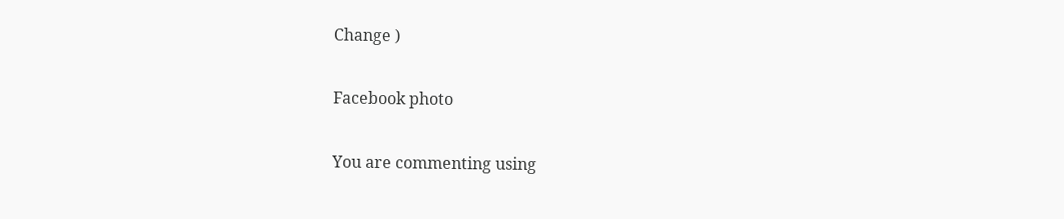Change )

Facebook photo

You are commenting using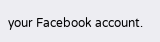your Facebook account.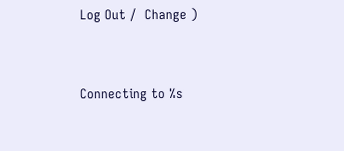Log Out /  Change )


Connecting to %s